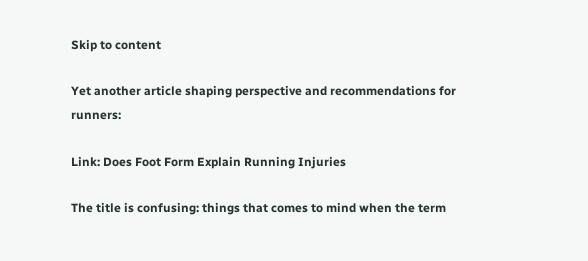Skip to content

Yet another article shaping perspective and recommendations for runners:

Link: Does Foot Form Explain Running Injuries

The title is confusing: things that comes to mind when the term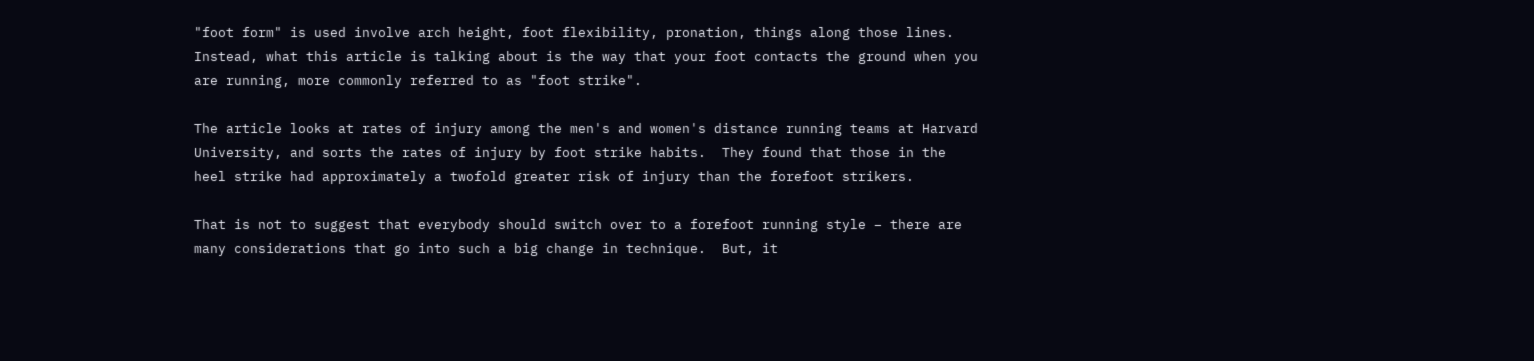"foot form" is used involve arch height, foot flexibility, pronation, things along those lines.  Instead, what this article is talking about is the way that your foot contacts the ground when you are running, more commonly referred to as "foot strike".

The article looks at rates of injury among the men's and women's distance running teams at Harvard University, and sorts the rates of injury by foot strike habits.  They found that those in the heel strike had approximately a twofold greater risk of injury than the forefoot strikers.

That is not to suggest that everybody should switch over to a forefoot running style – there are many considerations that go into such a big change in technique.  But, it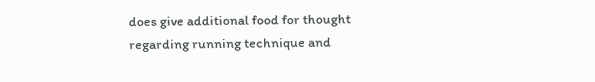does give additional food for thought regarding running technique and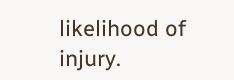likelihood of injury.